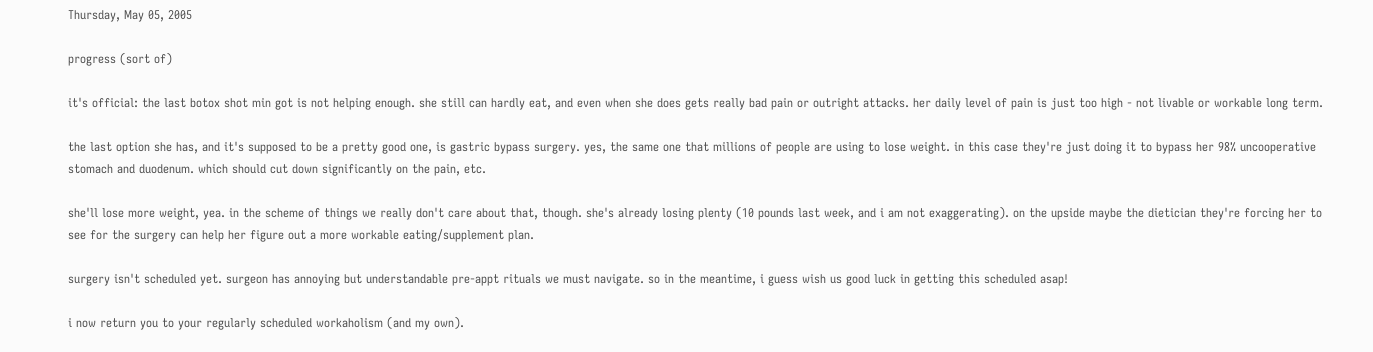Thursday, May 05, 2005

progress (sort of)

it's official: the last botox shot min got is not helping enough. she still can hardly eat, and even when she does gets really bad pain or outright attacks. her daily level of pain is just too high - not livable or workable long term.

the last option she has, and it's supposed to be a pretty good one, is gastric bypass surgery. yes, the same one that millions of people are using to lose weight. in this case they're just doing it to bypass her 98% uncooperative stomach and duodenum. which should cut down significantly on the pain, etc.

she'll lose more weight, yea. in the scheme of things we really don't care about that, though. she's already losing plenty (10 pounds last week, and i am not exaggerating). on the upside maybe the dietician they're forcing her to see for the surgery can help her figure out a more workable eating/supplement plan.

surgery isn't scheduled yet. surgeon has annoying but understandable pre-appt rituals we must navigate. so in the meantime, i guess wish us good luck in getting this scheduled asap!

i now return you to your regularly scheduled workaholism (and my own).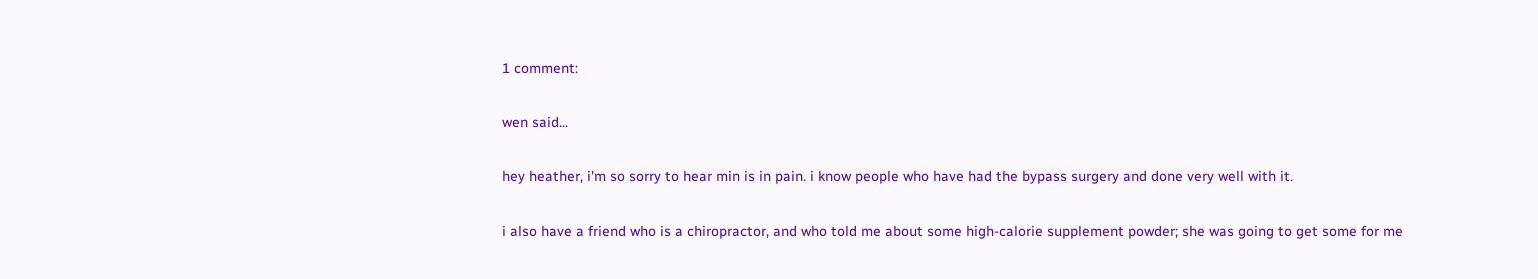1 comment:

wen said...

hey heather, i'm so sorry to hear min is in pain. i know people who have had the bypass surgery and done very well with it.

i also have a friend who is a chiropractor, and who told me about some high-calorie supplement powder; she was going to get some for me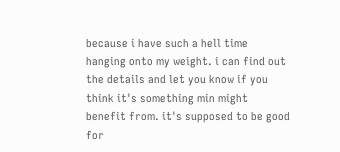because i have such a hell time hanging onto my weight. i can find out the details and let you know if you think it's something min might benefit from. it's supposed to be good for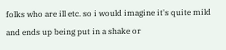folks who are ill etc. so i would imagine it's quite mild and ends up being put in a shake or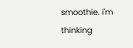smoothie. i'm thinking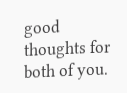good thoughts for both of you.